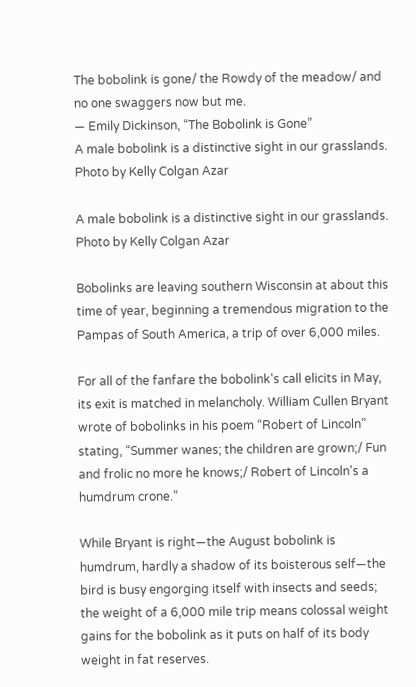The bobolink is gone/ the Rowdy of the meadow/ and no one swaggers now but me.
— Emily Dickinson, “The Bobolink is Gone”
A male bobolink is a distinctive sight in our grasslands. Photo by Kelly Colgan Azar

A male bobolink is a distinctive sight in our grasslands. Photo by Kelly Colgan Azar

Bobolinks are leaving southern Wisconsin at about this time of year, beginning a tremendous migration to the Pampas of South America, a trip of over 6,000 miles.

For all of the fanfare the bobolink's call elicits in May, its exit is matched in melancholy. William Cullen Bryant wrote of bobolinks in his poem “Robert of Lincoln” stating, “Summer wanes; the children are grown;/ Fun and frolic no more he knows;/ Robert of Lincoln's a humdrum crone.”

While Bryant is right—the August bobolink is humdrum, hardly a shadow of its boisterous self—the bird is busy engorging itself with insects and seeds; the weight of a 6,000 mile trip means colossal weight gains for the bobolink as it puts on half of its body weight in fat reserves.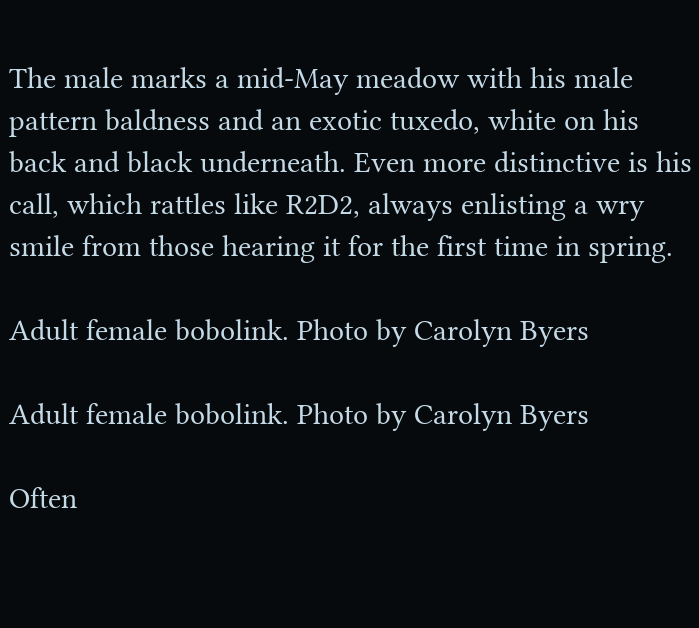The male marks a mid-May meadow with his male pattern baldness and an exotic tuxedo, white on his back and black underneath. Even more distinctive is his call, which rattles like R2D2, always enlisting a wry smile from those hearing it for the first time in spring.

Adult female bobolink. Photo by Carolyn Byers

Adult female bobolink. Photo by Carolyn Byers

Often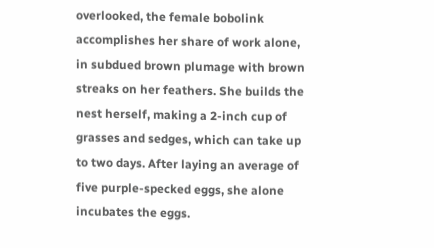overlooked, the female bobolink accomplishes her share of work alone, in subdued brown plumage with brown streaks on her feathers. She builds the nest herself, making a 2-inch cup of grasses and sedges, which can take up to two days. After laying an average of five purple-specked eggs, she alone incubates the eggs.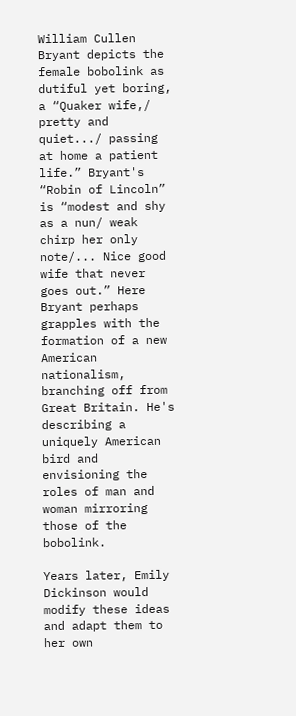William Cullen Bryant depicts the female bobolink as dutiful yet boring, a “Quaker wife,/ pretty and quiet.../ passing at home a patient life.” Bryant's “Robin of Lincoln” is “modest and shy as a nun/ weak chirp her only note/... Nice good wife that never goes out.” Here Bryant perhaps grapples with the formation of a new American nationalism, branching off from Great Britain. He's describing a uniquely American bird and envisioning the roles of man and woman mirroring those of the bobolink.

Years later, Emily Dickinson would modify these ideas and adapt them to her own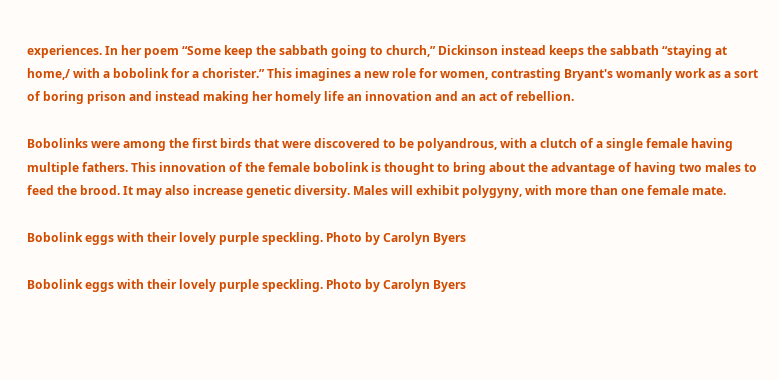experiences. In her poem “Some keep the sabbath going to church,” Dickinson instead keeps the sabbath “staying at home,/ with a bobolink for a chorister.” This imagines a new role for women, contrasting Bryant's womanly work as a sort of boring prison and instead making her homely life an innovation and an act of rebellion.

Bobolinks were among the first birds that were discovered to be polyandrous, with a clutch of a single female having multiple fathers. This innovation of the female bobolink is thought to bring about the advantage of having two males to feed the brood. It may also increase genetic diversity. Males will exhibit polygyny, with more than one female mate.

Bobolink eggs with their lovely purple speckling. Photo by Carolyn Byers

Bobolink eggs with their lovely purple speckling. Photo by Carolyn Byers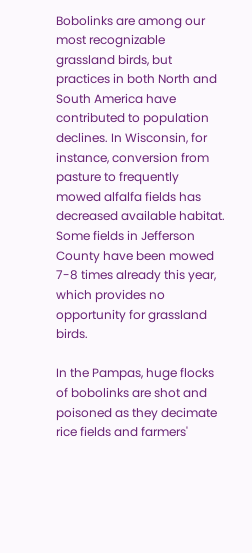Bobolinks are among our most recognizable grassland birds, but practices in both North and South America have contributed to population declines. In Wisconsin, for instance, conversion from pasture to frequently mowed alfalfa fields has decreased available habitat. Some fields in Jefferson County have been mowed 7-8 times already this year, which provides no opportunity for grassland birds.

In the Pampas, huge flocks of bobolinks are shot and poisoned as they decimate rice fields and farmers'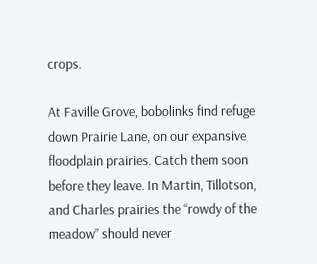crops.

At Faville Grove, bobolinks find refuge down Prairie Lane, on our expansive floodplain prairies. Catch them soon before they leave. In Martin, Tillotson, and Charles prairies the “rowdy of the meadow” should never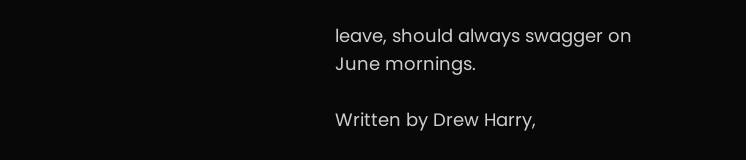leave, should always swagger on June mornings.

Written by Drew Harry,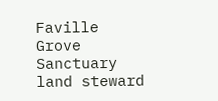Faville Grove Sanctuary land steward